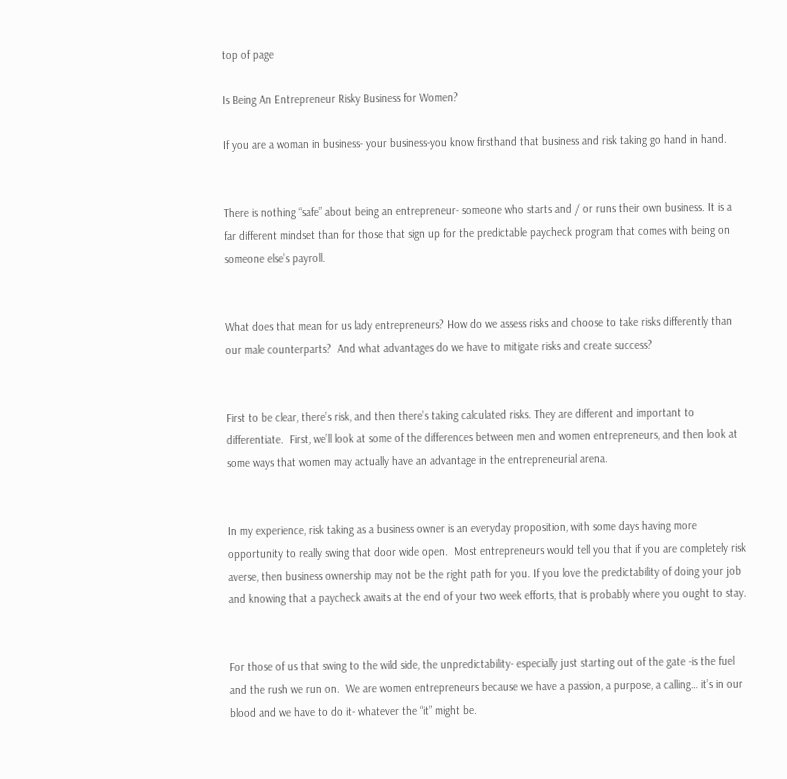top of page

Is Being An Entrepreneur Risky Business for Women?

If you are a woman in business- your business-you know firsthand that business and risk taking go hand in hand.


There is nothing “safe” about being an entrepreneur- someone who starts and / or runs their own business. It is a far different mindset than for those that sign up for the predictable paycheck program that comes with being on someone else’s payroll.


What does that mean for us lady entrepreneurs? How do we assess risks and choose to take risks differently than our male counterparts?  And what advantages do we have to mitigate risks and create success?


First to be clear, there’s risk, and then there’s taking calculated risks. They are different and important to differentiate.  First, we’ll look at some of the differences between men and women entrepreneurs, and then look at some ways that women may actually have an advantage in the entrepreneurial arena.


In my experience, risk taking as a business owner is an everyday proposition, with some days having more opportunity to really swing that door wide open.  Most entrepreneurs would tell you that if you are completely risk averse, then business ownership may not be the right path for you. If you love the predictability of doing your job and knowing that a paycheck awaits at the end of your two week efforts, that is probably where you ought to stay.


For those of us that swing to the wild side, the unpredictability- especially just starting out of the gate -is the fuel and the rush we run on.  We are women entrepreneurs because we have a passion, a purpose, a calling… it’s in our blood and we have to do it- whatever the “it” might be.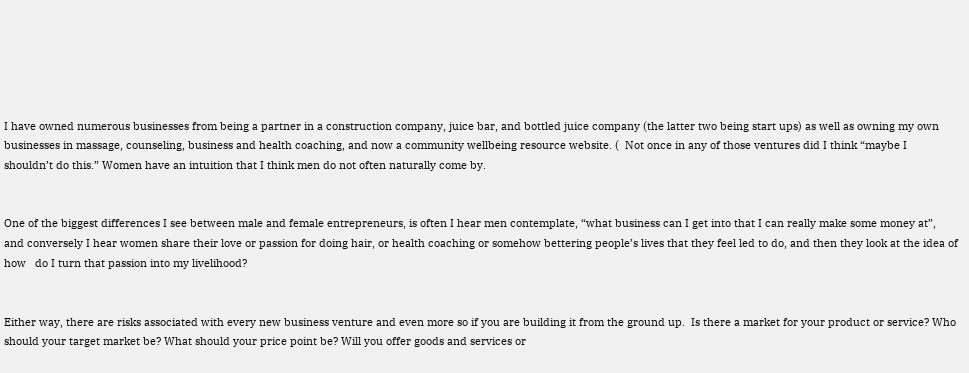I have owned numerous businesses from being a partner in a construction company, juice bar, and bottled juice company (the latter two being start ups) as well as owning my own businesses in massage, counseling, business and health coaching, and now a community wellbeing resource website. (  Not once in any of those ventures did I think “maybe I shouldn’t do this.” Women have an intuition that I think men do not often naturally come by.


One of the biggest differences I see between male and female entrepreneurs, is often I hear men contemplate, “what business can I get into that I can really make some money at”, and conversely I hear women share their love or passion for doing hair, or health coaching or somehow bettering people’s lives that they feel led to do, and then they look at the idea of how   do I turn that passion into my livelihood?


Either way, there are risks associated with every new business venture and even more so if you are building it from the ground up.  Is there a market for your product or service? Who should your target market be? What should your price point be? Will you offer goods and services or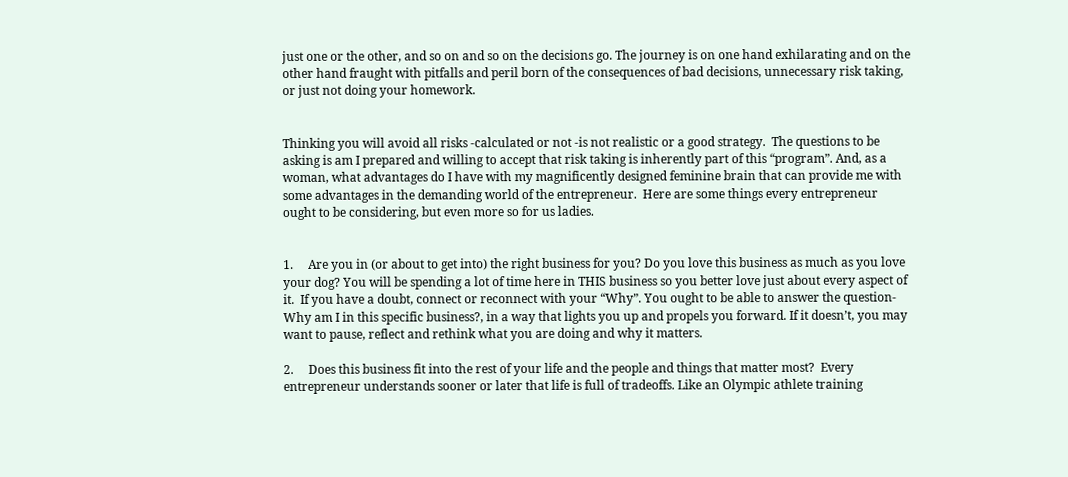just one or the other, and so on and so on the decisions go. The journey is on one hand exhilarating and on the other hand fraught with pitfalls and peril born of the consequences of bad decisions, unnecessary risk taking, or just not doing your homework.


Thinking you will avoid all risks -calculated or not -is not realistic or a good strategy.  The questions to be asking is am I prepared and willing to accept that risk taking is inherently part of this “program”. And, as a woman, what advantages do I have with my magnificently designed feminine brain that can provide me with some advantages in the demanding world of the entrepreneur.  Here are some things every entrepreneur ought to be considering, but even more so for us ladies.


1.     Are you in (or about to get into) the right business for you? Do you love this business as much as you love your dog? You will be spending a lot of time here in THIS business so you better love just about every aspect of it.  If you have a doubt, connect or reconnect with your “Why”. You ought to be able to answer the question- Why am I in this specific business?, in a way that lights you up and propels you forward. If it doesn’t, you may want to pause, reflect and rethink what you are doing and why it matters.

2.     Does this business fit into the rest of your life and the people and things that matter most?  Every entrepreneur understands sooner or later that life is full of tradeoffs. Like an Olympic athlete training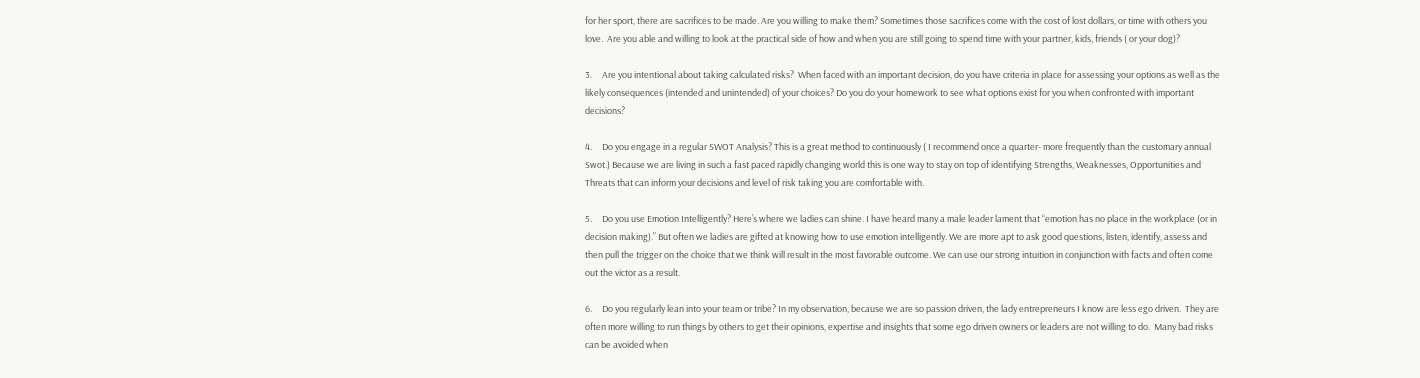for her sport, there are sacrifices to be made. Are you willing to make them? Sometimes those sacrifices come with the cost of lost dollars, or time with others you love.  Are you able and willing to look at the practical side of how and when you are still going to spend time with your partner, kids, friends ( or your dog)?

3.     Are you intentional about taking calculated risks?  When faced with an important decision, do you have criteria in place for assessing your options as well as the likely consequences (intended and unintended) of your choices? Do you do your homework to see what options exist for you when confronted with important decisions?

4.     Do you engage in a regular SWOT Analysis? This is a great method to continuously ( I recommend once a quarter- more frequently than the customary annual Swot.) Because we are living in such a fast paced rapidly changing world this is one way to stay on top of identifying Strengths, Weaknesses, Opportunities and Threats that can inform your decisions and level of risk taking you are comfortable with.

5.     Do you use Emotion Intelligently? Here’s where we ladies can shine. I have heard many a male leader lament that “emotion has no place in the workplace (or in decision making).” But often we ladies are gifted at knowing how to use emotion intelligently. We are more apt to ask good questions, listen, identify, assess and then pull the trigger on the choice that we think will result in the most favorable outcome. We can use our strong intuition in conjunction with facts and often come out the victor as a result.

6.     Do you regularly lean into your team or tribe? In my observation, because we are so passion driven, the lady entrepreneurs I know are less ego driven.  They are often more willing to run things by others to get their opinions, expertise and insights that some ego driven owners or leaders are not willing to do.  Many bad risks can be avoided when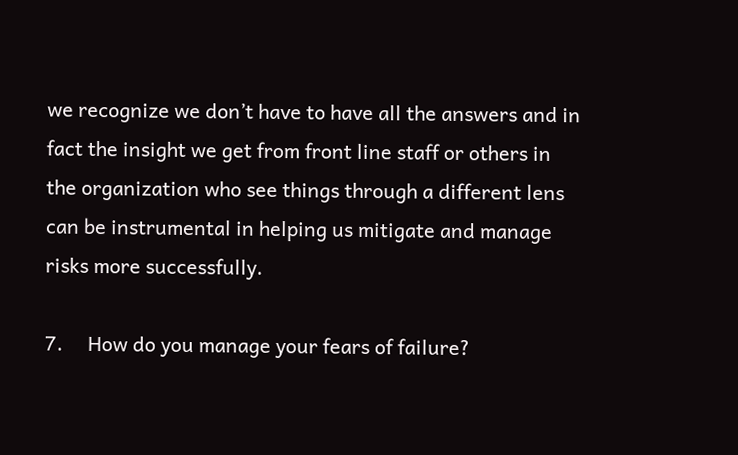we recognize we don’t have to have all the answers and in fact the insight we get from front line staff or others in the organization who see things through a different lens can be instrumental in helping us mitigate and manage risks more successfully.

7.     How do you manage your fears of failure?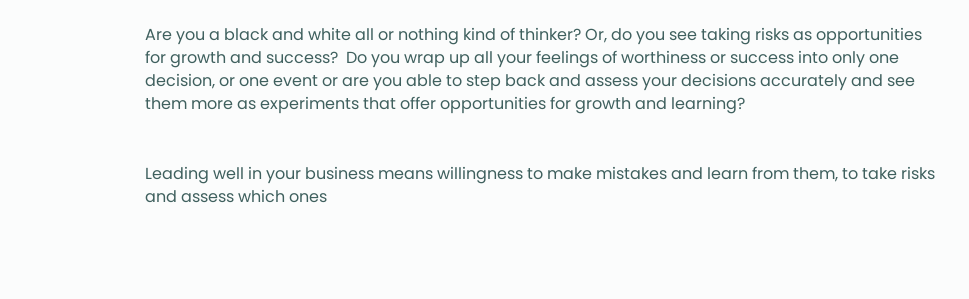Are you a black and white all or nothing kind of thinker? Or, do you see taking risks as opportunities for growth and success?  Do you wrap up all your feelings of worthiness or success into only one decision, or one event or are you able to step back and assess your decisions accurately and see them more as experiments that offer opportunities for growth and learning?


Leading well in your business means willingness to make mistakes and learn from them, to take risks and assess which ones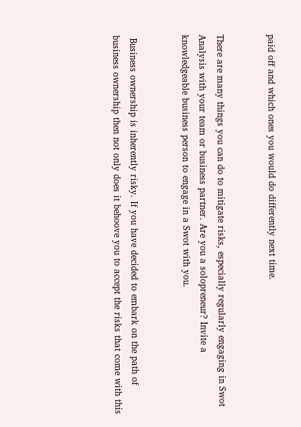paid off and which ones you would do differently next time.


There are many things you can do to mitigate risks, especially regularly engaging in Swot Analysis with your team or business partner. Are you a solopreneur? Invite a knowledgeable business person to engage in a Swot with you.


 Business ownership is inherently risky. If you have decided to embark on the path of business ownership then not only does it behoove you to accept the risks that come with this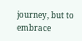journey, but to embrace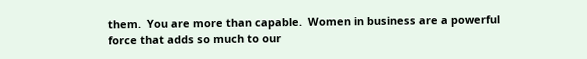them.  You are more than capable.  Women in business are a powerful force that adds so much to our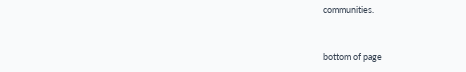communities.



bottom of page